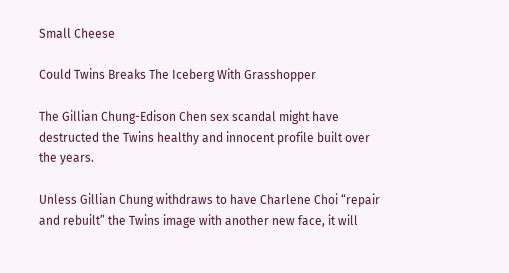Small Cheese

Could Twins Breaks The Iceberg With Grasshopper

The Gillian Chung-Edison Chen sex scandal might have destructed the Twins healthy and innocent profile built over the years.

Unless Gillian Chung withdraws to have Charlene Choi “repair and rebuilt” the Twins image with another new face, it will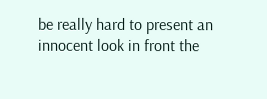be really hard to present an innocent look in front the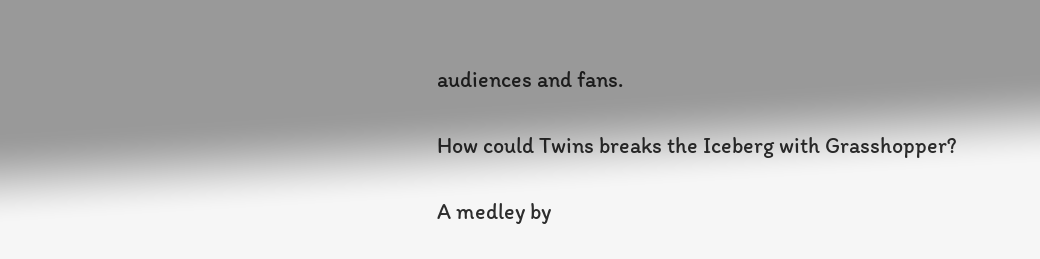audiences and fans.

How could Twins breaks the Iceberg with Grasshopper?

A medley by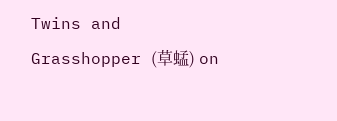Twins and Grasshopper (草蜢) on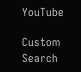YouTube

Custom Search